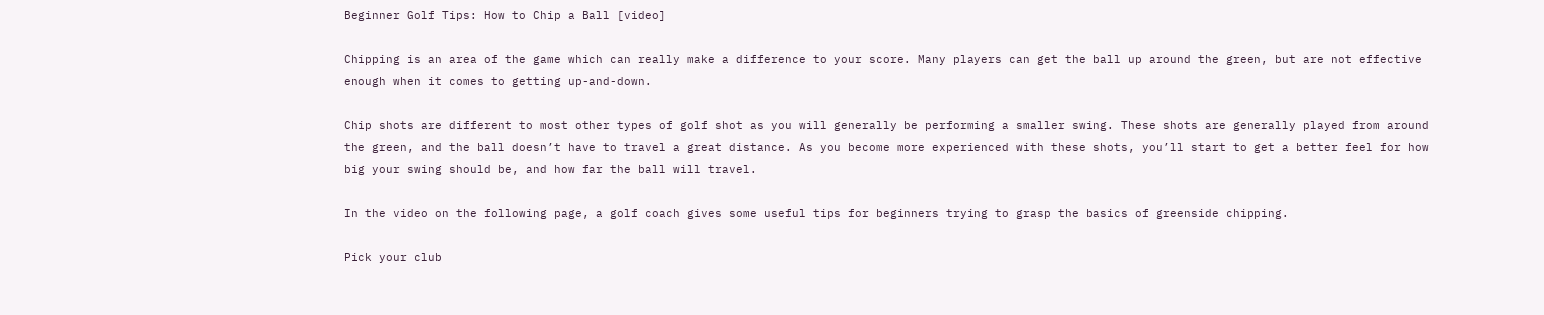Beginner Golf Tips: How to Chip a Ball [video]

Chipping is an area of the game which can really make a difference to your score. Many players can get the ball up around the green, but are not effective enough when it comes to getting up-and-down.

Chip shots are different to most other types of golf shot as you will generally be performing a smaller swing. These shots are generally played from around the green, and the ball doesn’t have to travel a great distance. As you become more experienced with these shots, you’ll start to get a better feel for how big your swing should be, and how far the ball will travel.

In the video on the following page, a golf coach gives some useful tips for beginners trying to grasp the basics of greenside chipping.

Pick your club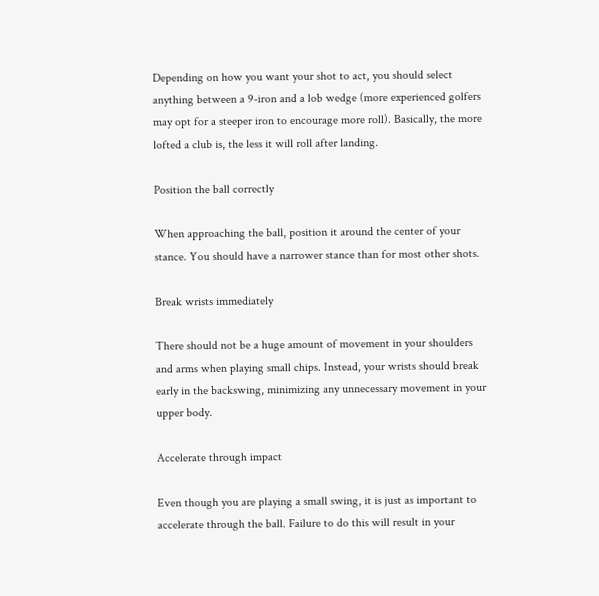Depending on how you want your shot to act, you should select anything between a 9-iron and a lob wedge (more experienced golfers may opt for a steeper iron to encourage more roll). Basically, the more lofted a club is, the less it will roll after landing.

Position the ball correctly

When approaching the ball, position it around the center of your stance. You should have a narrower stance than for most other shots.

Break wrists immediately

There should not be a huge amount of movement in your shoulders and arms when playing small chips. Instead, your wrists should break early in the backswing, minimizing any unnecessary movement in your upper body.

Accelerate through impact

Even though you are playing a small swing, it is just as important to accelerate through the ball. Failure to do this will result in your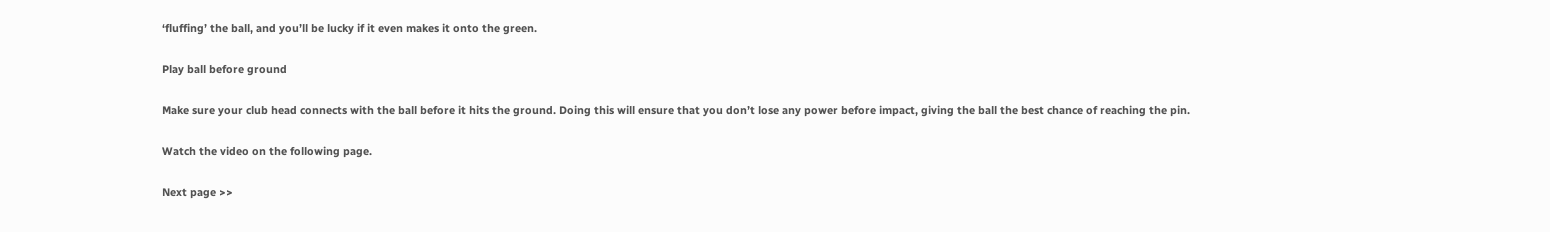‘fluffing’ the ball, and you’ll be lucky if it even makes it onto the green.

Play ball before ground

Make sure your club head connects with the ball before it hits the ground. Doing this will ensure that you don’t lose any power before impact, giving the ball the best chance of reaching the pin.

Watch the video on the following page.

Next page >>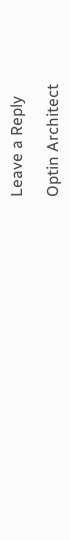Leave a Reply

Optin Architect